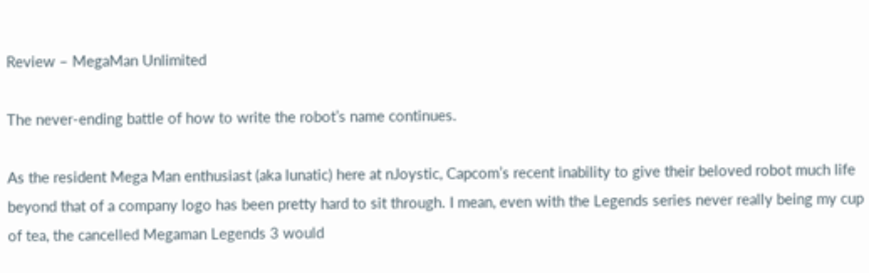Review – MegaMan Unlimited

The never-ending battle of how to write the robot’s name continues.

As the resident Mega Man enthusiast (aka lunatic) here at nJoystic, Capcom’s recent inability to give their beloved robot much life beyond that of a company logo has been pretty hard to sit through. I mean, even with the Legends series never really being my cup of tea, the cancelled Megaman Legends 3 would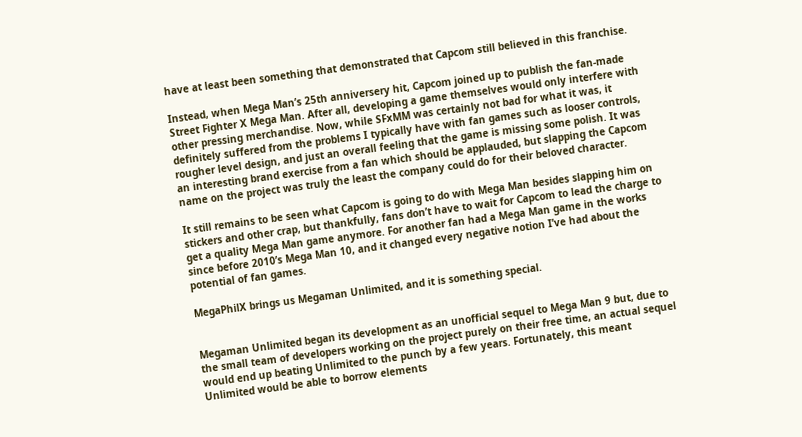have at least been something that demonstrated that Capcom still believed in this franchise.

Instead, when Mega Man’s 25th anniversery hit, Capcom joined up to publish the fan-made Street Fighter X Mega Man. After all, developing a game themselves would only interfere with other pressing merchandise. Now, while SFxMM was certainly not bad for what it was, it definitely suffered from the problems I typically have with fan games such as looser controls, rougher level design, and just an overall feeling that the game is missing some polish. It was an interesting brand exercise from a fan which should be applauded, but slapping the Capcom name on the project was truly the least the company could do for their beloved character.

It still remains to be seen what Capcom is going to do with Mega Man besides slapping him on stickers and other crap, but thankfully, fans don’t have to wait for Capcom to lead the charge to get a quality Mega Man game anymore. For another fan had a Mega Man game in the works since before 2010’s Mega Man 10, and it changed every negative notion I’ve had about the potential of fan games.

MegaPhilX brings us Megaman Unlimited, and it is something special.


Megaman Unlimited began its development as an unofficial sequel to Mega Man 9 but, due to the small team of developers working on the project purely on their free time, an actual sequel would end up beating Unlimited to the punch by a few years. Fortunately, this meant Unlimited would be able to borrow elements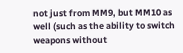not just from MM9, but MM10 as well (such as the ability to switch weapons without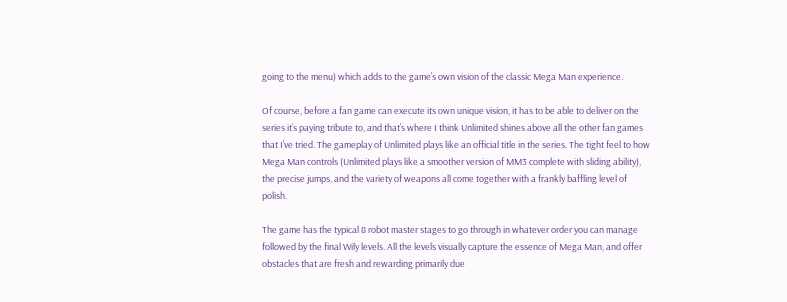going to the menu) which adds to the game’s own vision of the classic Mega Man experience.

Of course, before a fan game can execute its own unique vision, it has to be able to deliver on the series it’s paying tribute to, and that’s where I think Unlimited shines above all the other fan games that I’ve tried. The gameplay of Unlimited plays like an official title in the series. The tight feel to how Mega Man controls (Unlimited plays like a smoother version of MM3 complete with sliding ability), the precise jumps, and the variety of weapons all come together with a frankly baffling level of polish.

The game has the typical 8 robot master stages to go through in whatever order you can manage followed by the final Wily levels. All the levels visually capture the essence of Mega Man, and offer obstacles that are fresh and rewarding primarily due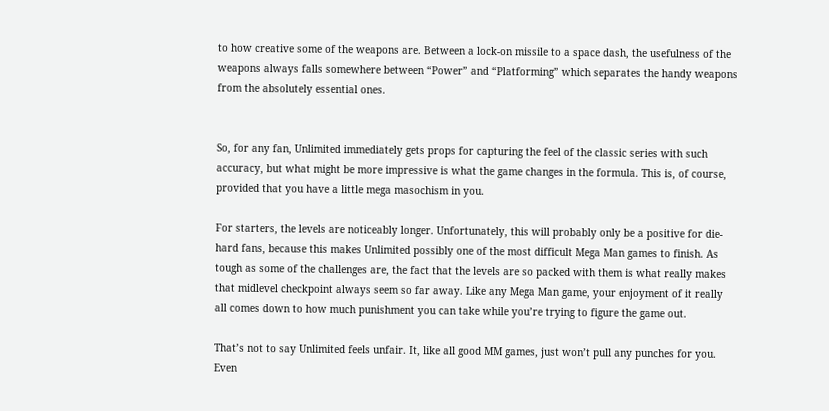to how creative some of the weapons are. Between a lock-on missile to a space dash, the usefulness of the weapons always falls somewhere between “Power” and “Platforming” which separates the handy weapons from the absolutely essential ones.


So, for any fan, Unlimited immediately gets props for capturing the feel of the classic series with such accuracy, but what might be more impressive is what the game changes in the formula. This is, of course, provided that you have a little mega masochism in you.

For starters, the levels are noticeably longer. Unfortunately, this will probably only be a positive for die-hard fans, because this makes Unlimited possibly one of the most difficult Mega Man games to finish. As tough as some of the challenges are, the fact that the levels are so packed with them is what really makes that midlevel checkpoint always seem so far away. Like any Mega Man game, your enjoyment of it really all comes down to how much punishment you can take while you’re trying to figure the game out.

That’s not to say Unlimited feels unfair. It, like all good MM games, just won’t pull any punches for you. Even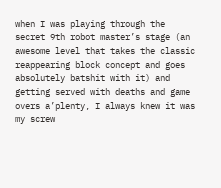when I was playing through the secret 9th robot master’s stage (an awesome level that takes the classic reappearing block concept and goes absolutely batshit with it) and getting served with deaths and game overs a’plenty, I always knew it was my screw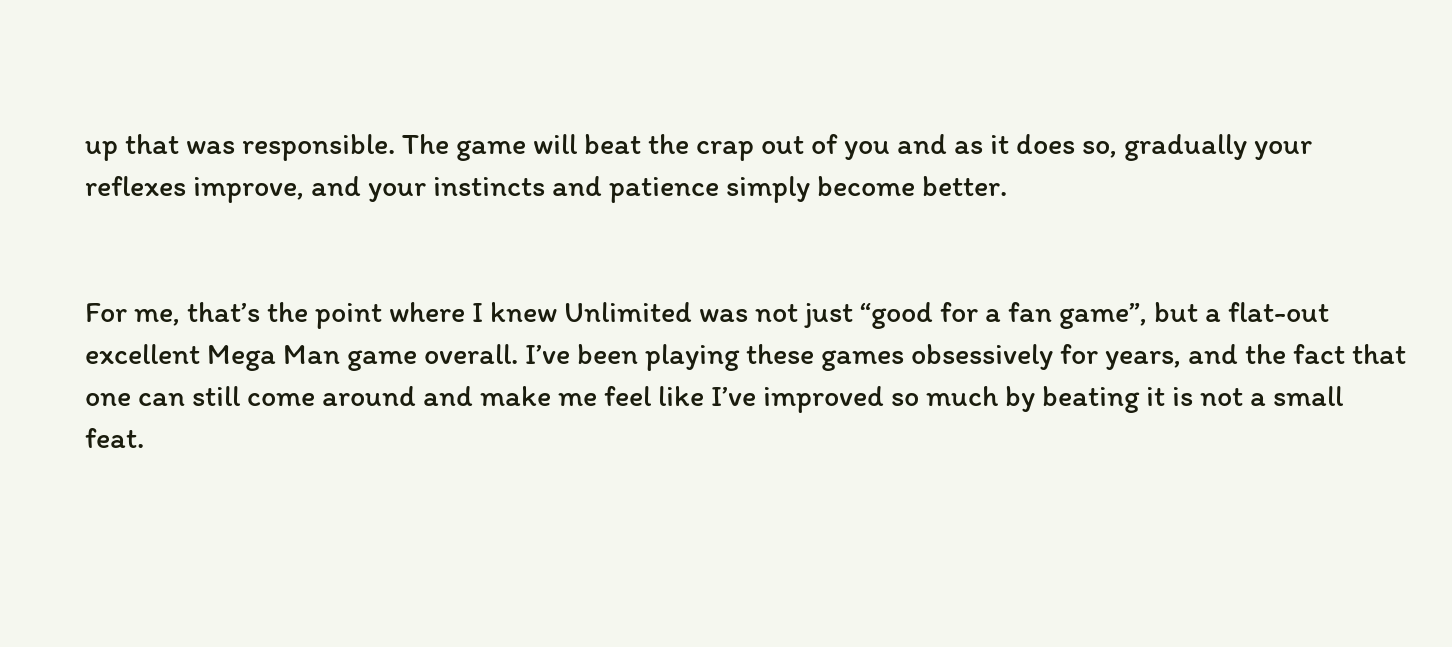up that was responsible. The game will beat the crap out of you and as it does so, gradually your reflexes improve, and your instincts and patience simply become better.


For me, that’s the point where I knew Unlimited was not just “good for a fan game”, but a flat-out excellent Mega Man game overall. I’ve been playing these games obsessively for years, and the fact that one can still come around and make me feel like I’ve improved so much by beating it is not a small feat.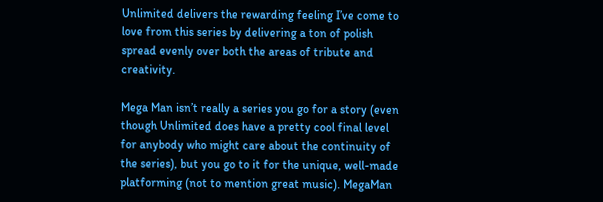Unlimited delivers the rewarding feeling I’ve come to love from this series by delivering a ton of polish spread evenly over both the areas of tribute and creativity.

Mega Man isn’t really a series you go for a story (even though Unlimited does have a pretty cool final level for anybody who might care about the continuity of the series), but you go to it for the unique, well-made platforming (not to mention great music). MegaMan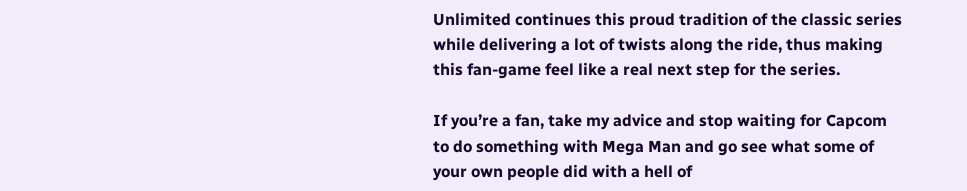Unlimited continues this proud tradition of the classic series while delivering a lot of twists along the ride, thus making this fan-game feel like a real next step for the series.

If you’re a fan, take my advice and stop waiting for Capcom to do something with Mega Man and go see what some of your own people did with a hell of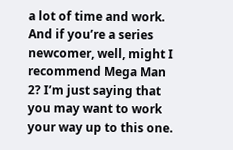a lot of time and work. And if you’re a series newcomer, well, might I recommend Mega Man 2? I’m just saying that you may want to work your way up to this one.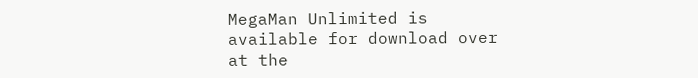MegaMan Unlimited is available for download over at the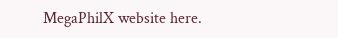MegaPhilX website here.